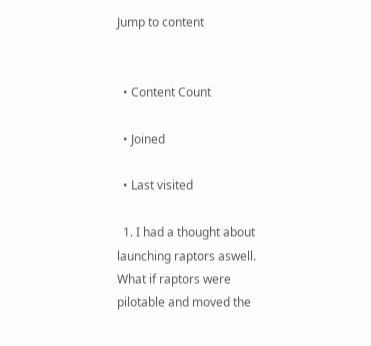Jump to content


  • Content Count

  • Joined

  • Last visited

  1. I had a thought about launching raptors aswell. What if raptors were pilotable and moved the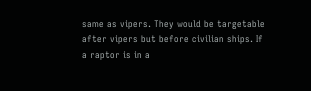same as vipers. They would be targetable after vipers but before civilian ships. If a raptor is in a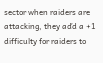sector when raiders are attacking, they aďd a +1 difficulty for raiders to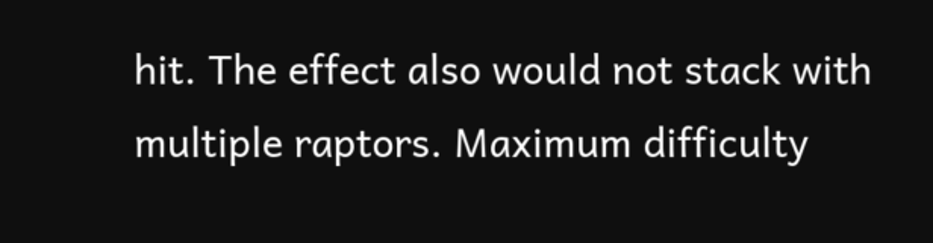hit. The effect also would not stack with multiple raptors. Maximum difficulty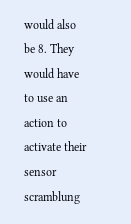would also be 8. They would have to use an action to activate their sensor scramblung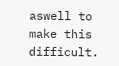aswell to make this difficult.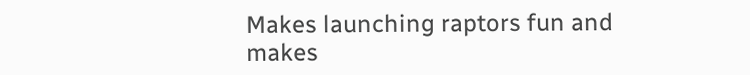Makes launching raptors fun and makes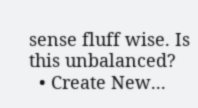sense fluff wise. Is this unbalanced?
  • Create New...